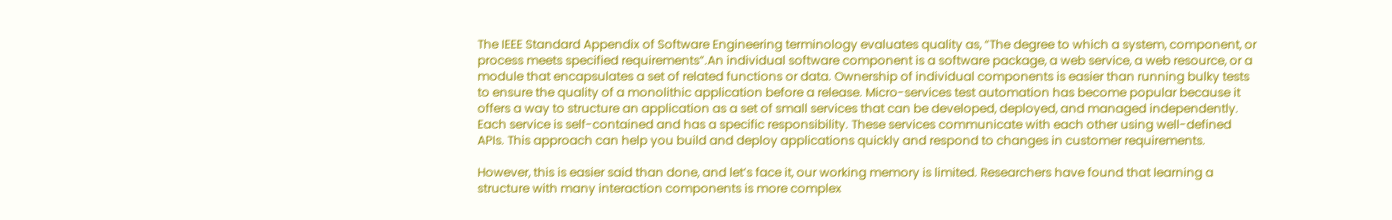The IEEE Standard Appendix of Software Engineering terminology evaluates quality as, “The degree to which a system, component, or process meets specified requirements”.An individual software component is a software package, a web service, a web resource, or a module that encapsulates a set of related functions or data. Ownership of individual components is easier than running bulky tests to ensure the quality of a monolithic application before a release. Micro-services test automation has become popular because it offers a way to structure an application as a set of small services that can be developed, deployed, and managed independently. Each service is self-contained and has a specific responsibility. These services communicate with each other using well-defined APIs. This approach can help you build and deploy applications quickly and respond to changes in customer requirements.

However, this is easier said than done, and let’s face it, our working memory is limited. Researchers have found that learning a structure with many interaction components is more complex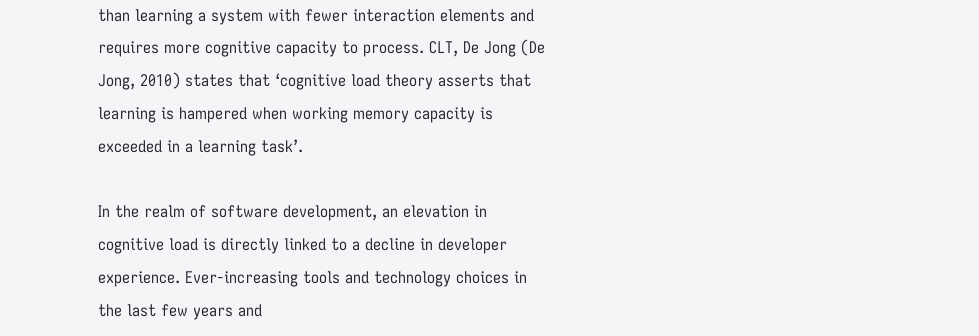than learning a system with fewer interaction elements and requires more cognitive capacity to process. CLT, De Jong (De Jong, 2010) states that ‘cognitive load theory asserts that learning is hampered when working memory capacity is exceeded in a learning task’.

In the realm of software development, an elevation in cognitive load is directly linked to a decline in developer experience. Ever-increasing tools and technology choices in the last few years and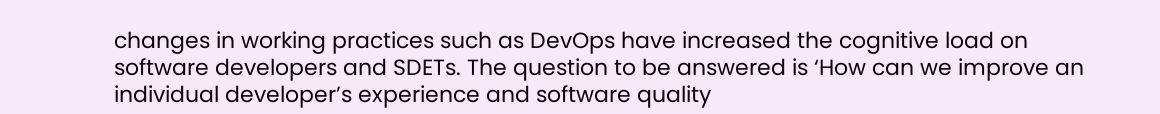changes in working practices such as DevOps have increased the cognitive load on software developers and SDETs. The question to be answered is ‘How can we improve an individual developer’s experience and software quality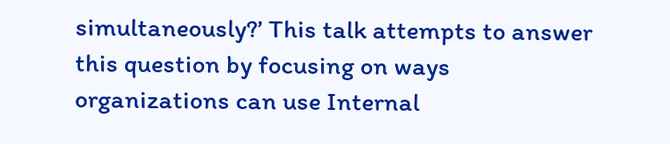simultaneously?’ This talk attempts to answer this question by focusing on ways organizations can use Internal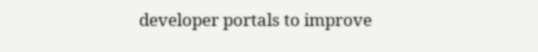developer portals to improve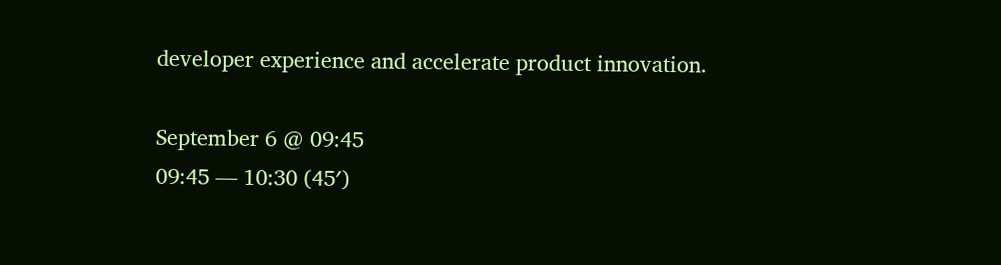developer experience and accelerate product innovation.

September 6 @ 09:45
09:45 — 10:30 (45′)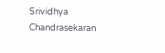Srividhya Chandrasekaran